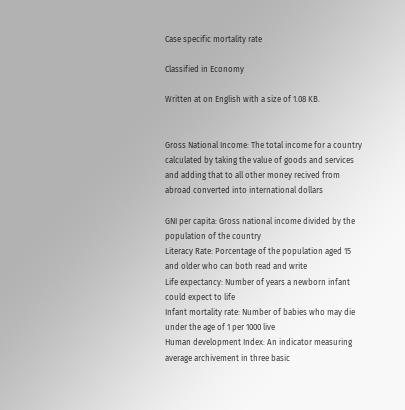Case specific mortality rate

Classified in Economy

Written at on English with a size of 1.08 KB.


Gross National Income: The total income for a country calculated by taking the value of goods and services and adding that to all other money recived from abroad converted into international dollars

GNI per capita: Gross national income divided by the population of the country
Literacy Rate: Porcentage of the population aged 15 and older who can both read and write
Life expectancy: Number of years a newborn infant could expect to life
Infant mortality rate: Number of babies who may die under the age of 1 per 1000 live
Human development Index: An indicator measuring average archivement in three basic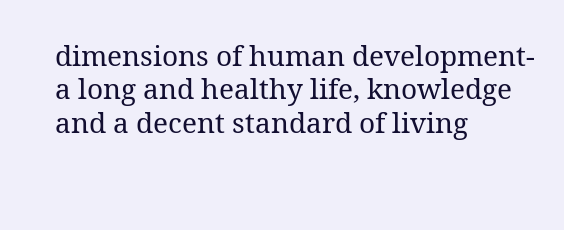dimensions of human development- a long and healthy life, knowledge and a decent standard of living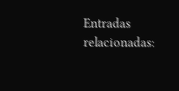Entradas relacionadas: